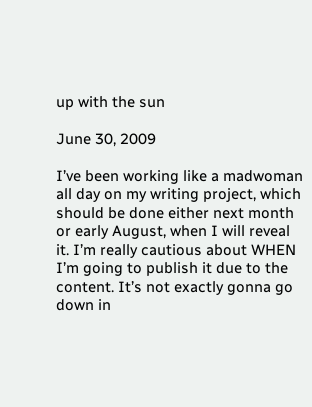up with the sun

June 30, 2009

I’ve been working like a madwoman all day on my writing project, which should be done either next month or early August, when I will reveal it. I’m really cautious about WHEN I’m going to publish it due to the content. It’s not exactly gonna go down in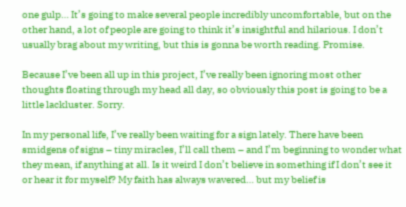one gulp… It’s going to make several people incredibly uncomfortable, but on the other hand, a lot of people are going to think it’s insightful and hilarious. I don’t usually brag about my writing, but this is gonna be worth reading. Promise.

Because I’ve been all up in this project, I’ve really been ignoring most other thoughts floating through my head all day, so obviously this post is going to be a little lackluster. Sorry.

In my personal life, I’ve really been waiting for a sign lately. There have been smidgens of signs – tiny miracles, I’ll call them – and I’m beginning to wonder what they mean, if anything at all. Is it weird I don’t believe in something if I don’t see it or hear it for myself? My faith has always wavered… but my belief is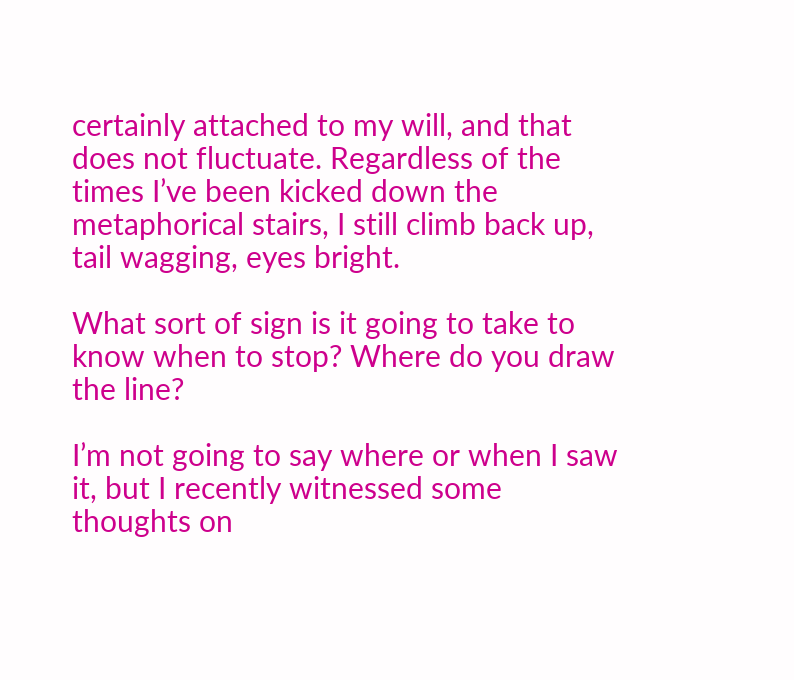certainly attached to my will, and that does not fluctuate. Regardless of the times I’ve been kicked down the metaphorical stairs, I still climb back up, tail wagging, eyes bright.

What sort of sign is it going to take to know when to stop? Where do you draw the line?

I’m not going to say where or when I saw it, but I recently witnessed some thoughts on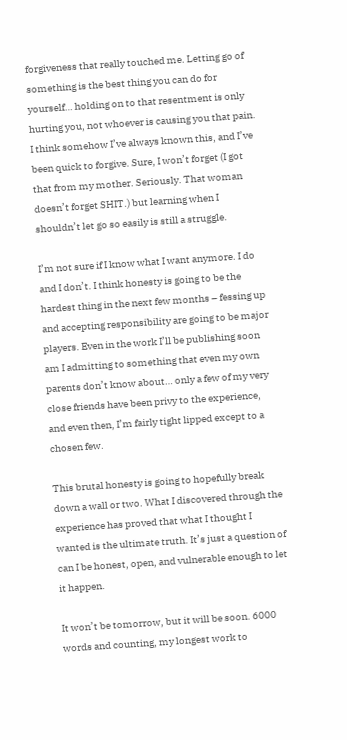forgiveness that really touched me. Letting go of something is the best thing you can do for yourself… holding on to that resentment is only hurting you, not whoever is causing you that pain. I think somehow I’ve always known this, and I’ve been quick to forgive. Sure, I won’t forget (I got that from my mother. Seriously. That woman doesn’t forget SHIT.) but learning when I shouldn’t let go so easily is still a struggle.

I’m not sure if I know what I want anymore. I do and I don’t. I think honesty is going to be the hardest thing in the next few months – fessing up and accepting responsibility are going to be major players. Even in the work I’ll be publishing soon am I admitting to something that even my own parents don’t know about… only a few of my very close friends have been privy to the experience, and even then, I’m fairly tight lipped except to a chosen few.

This brutal honesty is going to hopefully break down a wall or two. What I discovered through the experience has proved that what I thought I wanted is the ultimate truth. It’s just a question of can I be honest, open, and vulnerable enough to let it happen.

It won’t be tomorrow, but it will be soon. 6000 words and counting, my longest work to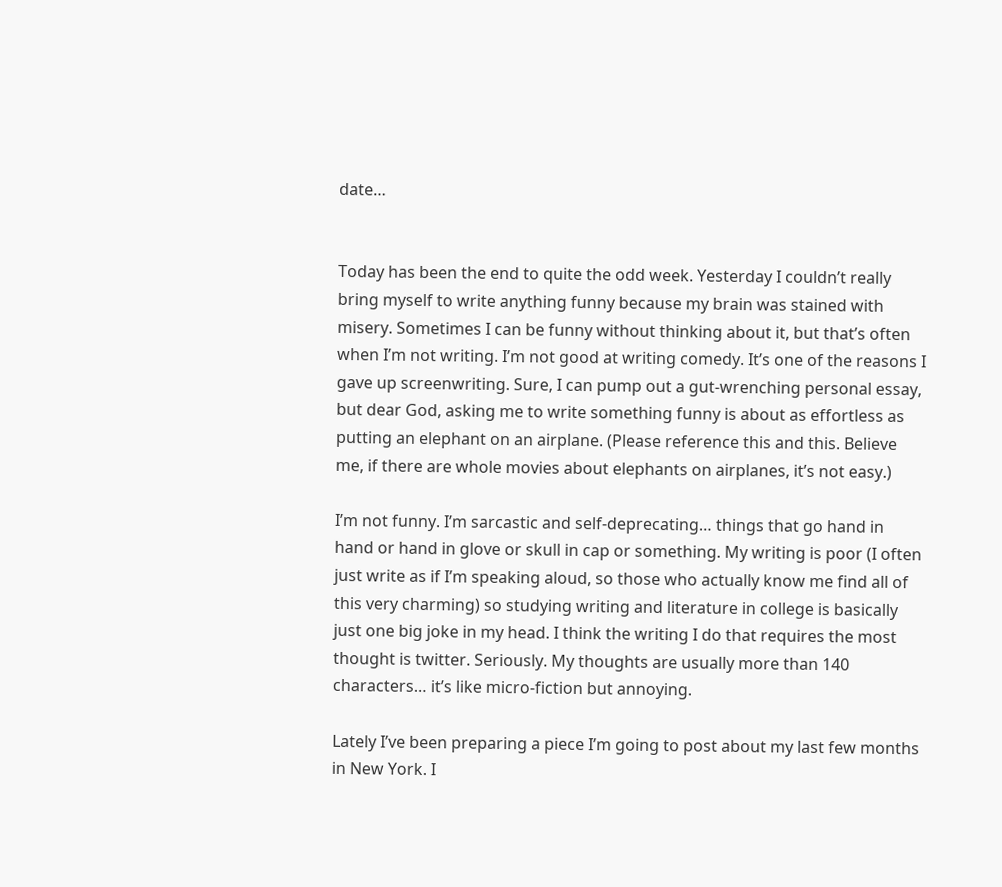date…


Today has been the end to quite the odd week. Yesterday I couldn’t really bring myself to write anything funny because my brain was stained with misery. Sometimes I can be funny without thinking about it, but that’s often when I’m not writing. I’m not good at writing comedy. It’s one of the reasons I gave up screenwriting. Sure, I can pump out a gut-wrenching personal essay, but dear God, asking me to write something funny is about as effortless as putting an elephant on an airplane. (Please reference this and this. Believe me, if there are whole movies about elephants on airplanes, it’s not easy.)

I’m not funny. I’m sarcastic and self-deprecating… things that go hand in hand or hand in glove or skull in cap or something. My writing is poor (I often just write as if I’m speaking aloud, so those who actually know me find all of this very charming) so studying writing and literature in college is basically just one big joke in my head. I think the writing I do that requires the most thought is twitter. Seriously. My thoughts are usually more than 140 characters… it’s like micro-fiction but annoying.

Lately I’ve been preparing a piece I’m going to post about my last few months in New York. I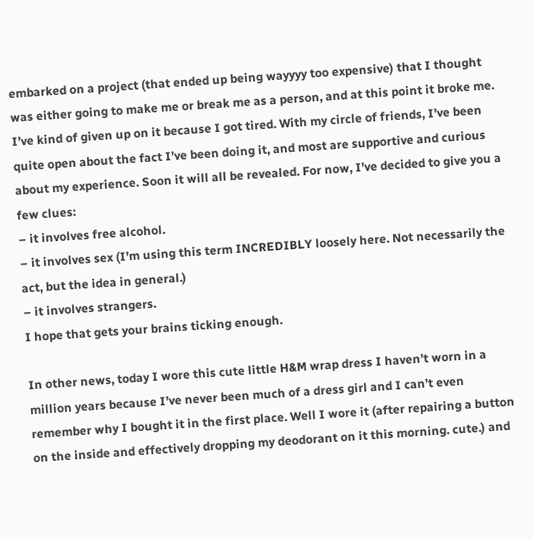embarked on a project (that ended up being wayyyy too expensive) that I thought was either going to make me or break me as a person, and at this point it broke me. I’ve kind of given up on it because I got tired. With my circle of friends, I’ve been quite open about the fact I’ve been doing it, and most are supportive and curious about my experience. Soon it will all be revealed. For now, I’ve decided to give you a few clues:
– it involves free alcohol.
– it involves sex (I’m using this term INCREDIBLY loosely here. Not necessarily the act, but the idea in general.)
– it involves strangers.
I hope that gets your brains ticking enough.

In other news, today I wore this cute little H&M wrap dress I haven’t worn in a million years because I’ve never been much of a dress girl and I can’t even remember why I bought it in the first place. Well I wore it (after repairing a button on the inside and effectively dropping my deodorant on it this morning. cute.) and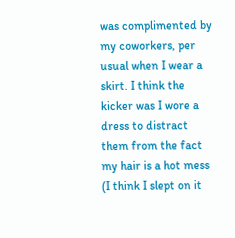was complimented by my coworkers, per usual when I wear a skirt. I think the kicker was I wore a dress to distract them from the fact my hair is a hot mess (I think I slept on it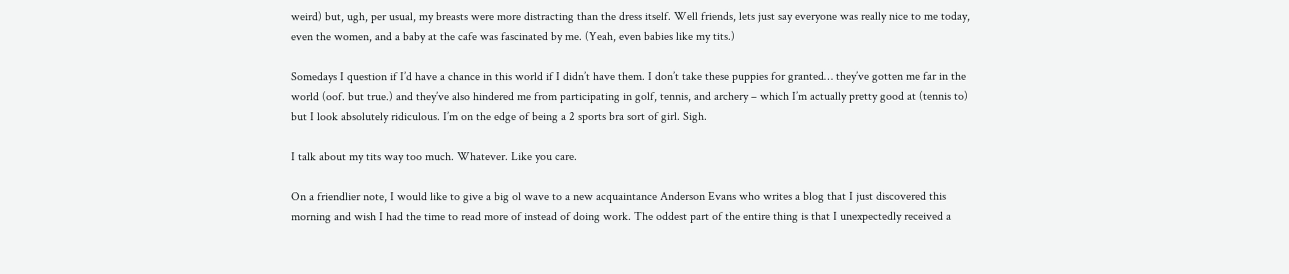weird) but, ugh, per usual, my breasts were more distracting than the dress itself. Well friends, lets just say everyone was really nice to me today, even the women, and a baby at the cafe was fascinated by me. (Yeah, even babies like my tits.)

Somedays I question if I’d have a chance in this world if I didn’t have them. I don’t take these puppies for granted… they’ve gotten me far in the world (oof. but true.) and they’ve also hindered me from participating in golf, tennis, and archery – which I’m actually pretty good at (tennis to) but I look absolutely ridiculous. I’m on the edge of being a 2 sports bra sort of girl. Sigh.

I talk about my tits way too much. Whatever. Like you care.

On a friendlier note, I would like to give a big ol wave to a new acquaintance Anderson Evans who writes a blog that I just discovered this morning and wish I had the time to read more of instead of doing work. The oddest part of the entire thing is that I unexpectedly received a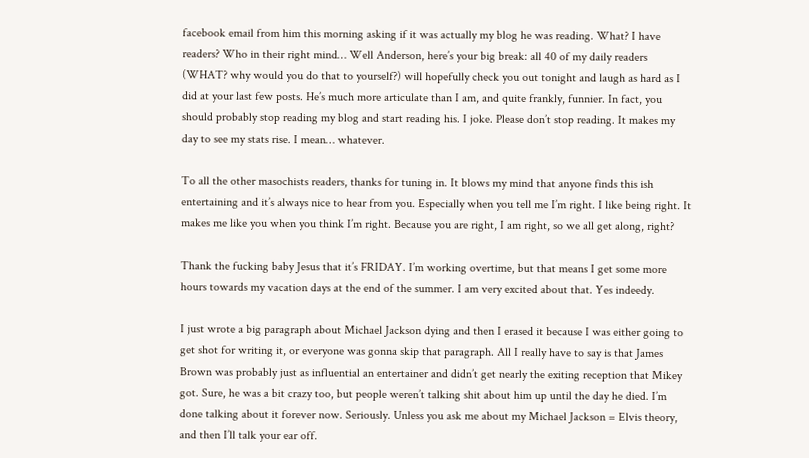facebook email from him this morning asking if it was actually my blog he was reading. What? I have readers? Who in their right mind… Well Anderson, here’s your big break: all 40 of my daily readers (WHAT? why would you do that to yourself?) will hopefully check you out tonight and laugh as hard as I did at your last few posts. He’s much more articulate than I am, and quite frankly, funnier. In fact, you should probably stop reading my blog and start reading his. I joke. Please don’t stop reading. It makes my day to see my stats rise. I mean… whatever.

To all the other masochists readers, thanks for tuning in. It blows my mind that anyone finds this ish entertaining and it’s always nice to hear from you. Especially when you tell me I’m right. I like being right. It makes me like you when you think I’m right. Because you are right, I am right, so we all get along, right?

Thank the fucking baby Jesus that it’s FRIDAY. I’m working overtime, but that means I get some more hours towards my vacation days at the end of the summer. I am very excited about that. Yes indeedy.

I just wrote a big paragraph about Michael Jackson dying and then I erased it because I was either going to get shot for writing it, or everyone was gonna skip that paragraph. All I really have to say is that James Brown was probably just as influential an entertainer and didn’t get nearly the exiting reception that Mikey got. Sure, he was a bit crazy too, but people weren’t talking shit about him up until the day he died. I’m done talking about it forever now. Seriously. Unless you ask me about my Michael Jackson = Elvis theory, and then I’ll talk your ear off.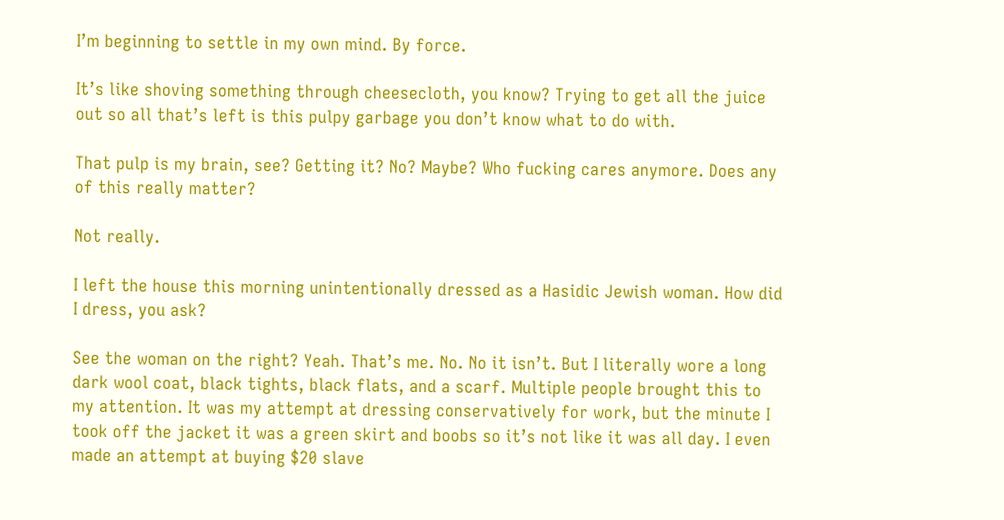I’m beginning to settle in my own mind. By force.

It’s like shoving something through cheesecloth, you know? Trying to get all the juice out so all that’s left is this pulpy garbage you don’t know what to do with.

That pulp is my brain, see? Getting it? No? Maybe? Who fucking cares anymore. Does any of this really matter?

Not really.

I left the house this morning unintentionally dressed as a Hasidic Jewish woman. How did I dress, you ask?

See the woman on the right? Yeah. That’s me. No. No it isn’t. But I literally wore a long dark wool coat, black tights, black flats, and a scarf. Multiple people brought this to my attention. It was my attempt at dressing conservatively for work, but the minute I took off the jacket it was a green skirt and boobs so it’s not like it was all day. I even made an attempt at buying $20 slave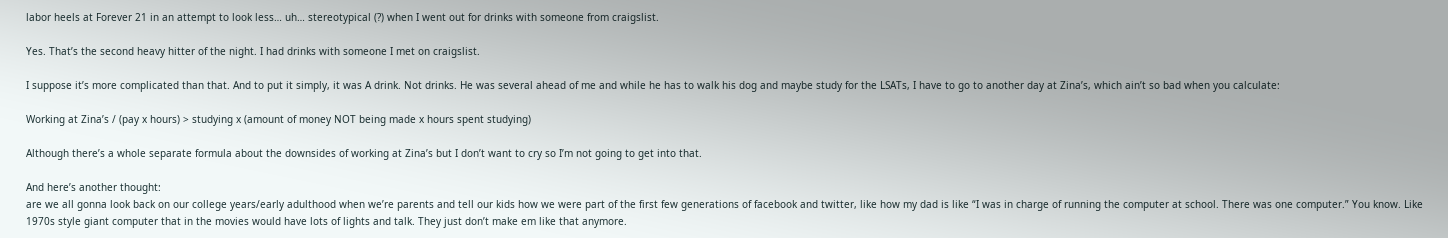labor heels at Forever 21 in an attempt to look less… uh… stereotypical (?) when I went out for drinks with someone from craigslist.

Yes. That’s the second heavy hitter of the night. I had drinks with someone I met on craigslist.

I suppose it’s more complicated than that. And to put it simply, it was A drink. Not drinks. He was several ahead of me and while he has to walk his dog and maybe study for the LSATs, I have to go to another day at Zina’s, which ain’t so bad when you calculate:

Working at Zina’s / (pay x hours) > studying x (amount of money NOT being made x hours spent studying)

Although there’s a whole separate formula about the downsides of working at Zina’s but I don’t want to cry so I’m not going to get into that.

And here’s another thought:
are we all gonna look back on our college years/early adulthood when we’re parents and tell our kids how we were part of the first few generations of facebook and twitter, like how my dad is like “I was in charge of running the computer at school. There was one computer.” You know. Like 1970s style giant computer that in the movies would have lots of lights and talk. They just don’t make em like that anymore.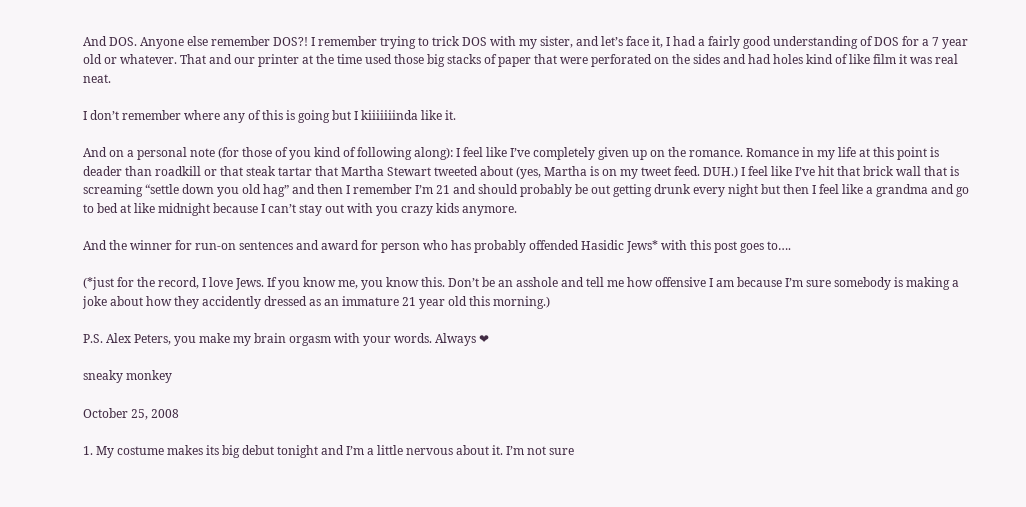And DOS. Anyone else remember DOS?! I remember trying to trick DOS with my sister, and let’s face it, I had a fairly good understanding of DOS for a 7 year old or whatever. That and our printer at the time used those big stacks of paper that were perforated on the sides and had holes kind of like film it was real neat.

I don’t remember where any of this is going but I kiiiiiiinda like it.

And on a personal note (for those of you kind of following along): I feel like I’ve completely given up on the romance. Romance in my life at this point is deader than roadkill or that steak tartar that Martha Stewart tweeted about (yes, Martha is on my tweet feed. DUH.) I feel like I’ve hit that brick wall that is screaming “settle down you old hag” and then I remember I’m 21 and should probably be out getting drunk every night but then I feel like a grandma and go to bed at like midnight because I can’t stay out with you crazy kids anymore.

And the winner for run-on sentences and award for person who has probably offended Hasidic Jews* with this post goes to….

(*just for the record, I love Jews. If you know me, you know this. Don’t be an asshole and tell me how offensive I am because I’m sure somebody is making a joke about how they accidently dressed as an immature 21 year old this morning.)

P.S. Alex Peters, you make my brain orgasm with your words. Always ❤

sneaky monkey

October 25, 2008

1. My costume makes its big debut tonight and I’m a little nervous about it. I’m not sure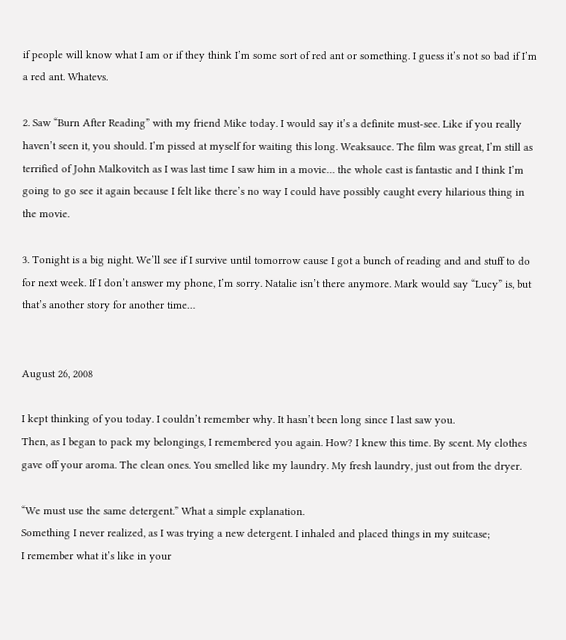if people will know what I am or if they think I’m some sort of red ant or something. I guess it’s not so bad if I’m a red ant. Whatevs.

2. Saw “Burn After Reading” with my friend Mike today. I would say it’s a definite must-see. Like if you really haven’t seen it, you should. I’m pissed at myself for waiting this long. Weaksauce. The film was great, I’m still as terrified of John Malkovitch as I was last time I saw him in a movie… the whole cast is fantastic and I think I’m going to go see it again because I felt like there’s no way I could have possibly caught every hilarious thing in the movie.

3. Tonight is a big night. We’ll see if I survive until tomorrow cause I got a bunch of reading and and stuff to do for next week. If I don’t answer my phone, I’m sorry. Natalie isn’t there anymore. Mark would say “Lucy” is, but that’s another story for another time…


August 26, 2008

I kept thinking of you today. I couldn’t remember why. It hasn’t been long since I last saw you.
Then, as I began to pack my belongings, I remembered you again. How? I knew this time. By scent. My clothes gave off your aroma. The clean ones. You smelled like my laundry. My fresh laundry, just out from the dryer.

“We must use the same detergent.” What a simple explanation.
Something I never realized, as I was trying a new detergent. I inhaled and placed things in my suitcase;
I remember what it’s like in your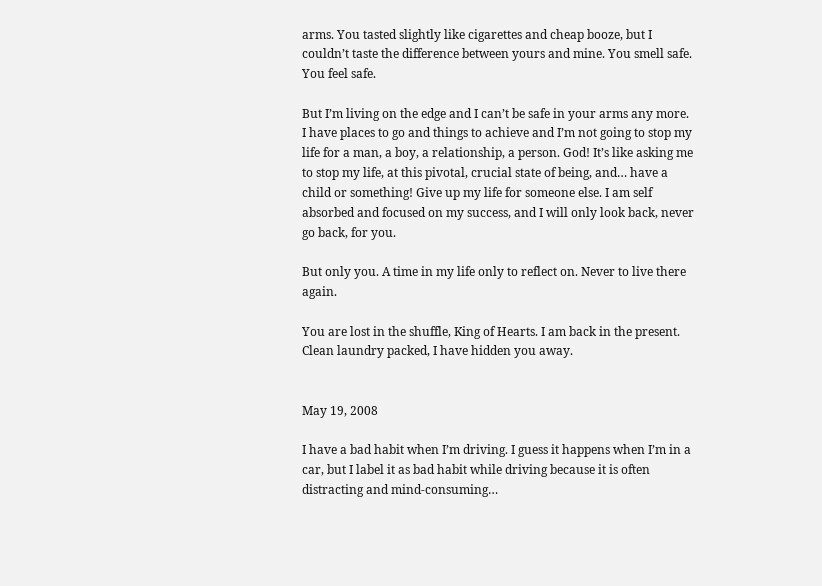arms. You tasted slightly like cigarettes and cheap booze, but I couldn’t taste the difference between yours and mine. You smell safe. You feel safe.

But I’m living on the edge and I can’t be safe in your arms any more.
I have places to go and things to achieve and I’m not going to stop my life for a man, a boy, a relationship, a person. God! It’s like asking me to stop my life, at this pivotal, crucial state of being, and… have a child or something! Give up my life for someone else. I am self absorbed and focused on my success, and I will only look back, never go back, for you.

But only you. A time in my life only to reflect on. Never to live there again.

You are lost in the shuffle, King of Hearts. I am back in the present.
Clean laundry packed, I have hidden you away.


May 19, 2008

I have a bad habit when I’m driving. I guess it happens when I’m in a car, but I label it as bad habit while driving because it is often distracting and mind-consuming…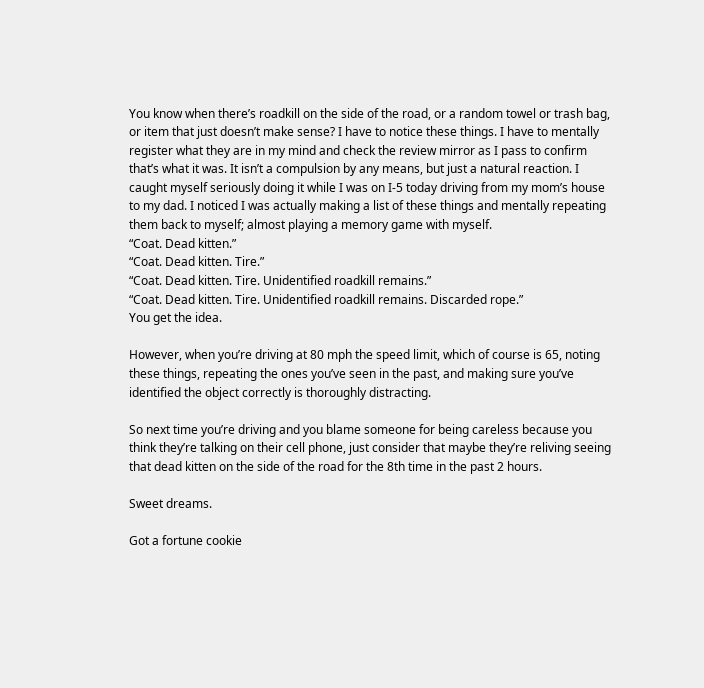You know when there’s roadkill on the side of the road, or a random towel or trash bag, or item that just doesn’t make sense? I have to notice these things. I have to mentally register what they are in my mind and check the review mirror as I pass to confirm that’s what it was. It isn’t a compulsion by any means, but just a natural reaction. I caught myself seriously doing it while I was on I-5 today driving from my mom’s house to my dad. I noticed I was actually making a list of these things and mentally repeating them back to myself; almost playing a memory game with myself.
“Coat. Dead kitten.”
“Coat. Dead kitten. Tire.”
“Coat. Dead kitten. Tire. Unidentified roadkill remains.”
“Coat. Dead kitten. Tire. Unidentified roadkill remains. Discarded rope.”
You get the idea.

However, when you’re driving at 80 mph the speed limit, which of course is 65, noting these things, repeating the ones you’ve seen in the past, and making sure you’ve identified the object correctly is thoroughly distracting.

So next time you’re driving and you blame someone for being careless because you think they’re talking on their cell phone, just consider that maybe they’re reliving seeing that dead kitten on the side of the road for the 8th time in the past 2 hours.

Sweet dreams.

Got a fortune cookie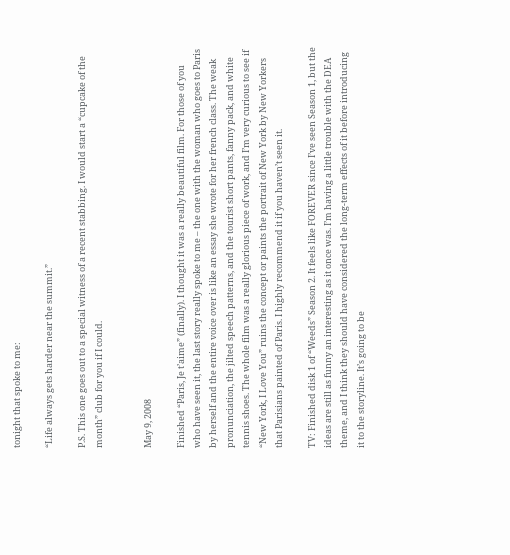tonight that spoke to me:

“Life always gets harder near the summit.”

P.S. This one goes out to a special witness of a recent stabbing. I would start a “cupcake of the month” club for you if I could.


May 9, 2008

Finished “Paris, Je t’aime” (finally). I thought it was a really beautiful film. For those of you who have seen it, the last story really spoke to me – the one with the woman who goes to Paris by herself and the entire voice over is like an essay she wrote for her french class. The weak pronunciation, the jilted speech patterns, and the tourist short pants, fanny pack, and white tennis shoes. The whole film was a really glorious piece of work, and I’m very curious to see if “New York, I Love You” ruins the concept or paints the portrait of New York by New Yorkers that Parisians painted of Paris. I highly recommend it if you haven’t seen it.

TV: Finished disk 1 of “Weeds” Season 2. It feels like FOREVER since I’ve seen Season 1, but the ideas are still as funny an interesting as it once was. I’m having a little trouble with the DEA theme, and I think they should have considered the long-term effects of it before introducing it to the storyline. It’s going to be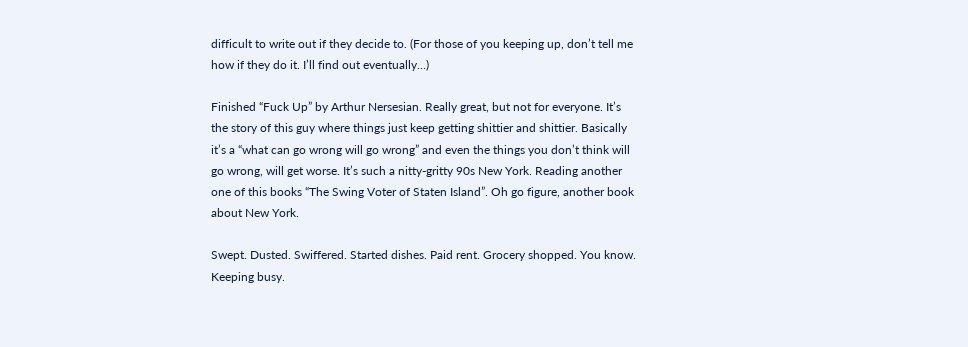difficult to write out if they decide to. (For those of you keeping up, don’t tell me how if they do it. I’ll find out eventually…)

Finished “Fuck Up” by Arthur Nersesian. Really great, but not for everyone. It’s the story of this guy where things just keep getting shittier and shittier. Basically it’s a “what can go wrong will go wrong” and even the things you don’t think will go wrong, will get worse. It’s such a nitty-gritty 90s New York. Reading another one of this books “The Swing Voter of Staten Island”. Oh go figure, another book about New York.

Swept. Dusted. Swiffered. Started dishes. Paid rent. Grocery shopped. You know. Keeping busy.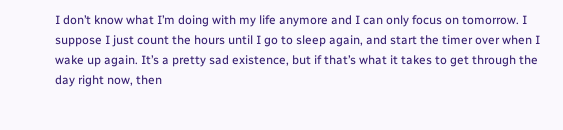I don’t know what I’m doing with my life anymore and I can only focus on tomorrow. I suppose I just count the hours until I go to sleep again, and start the timer over when I wake up again. It’s a pretty sad existence, but if that’s what it takes to get through the day right now, then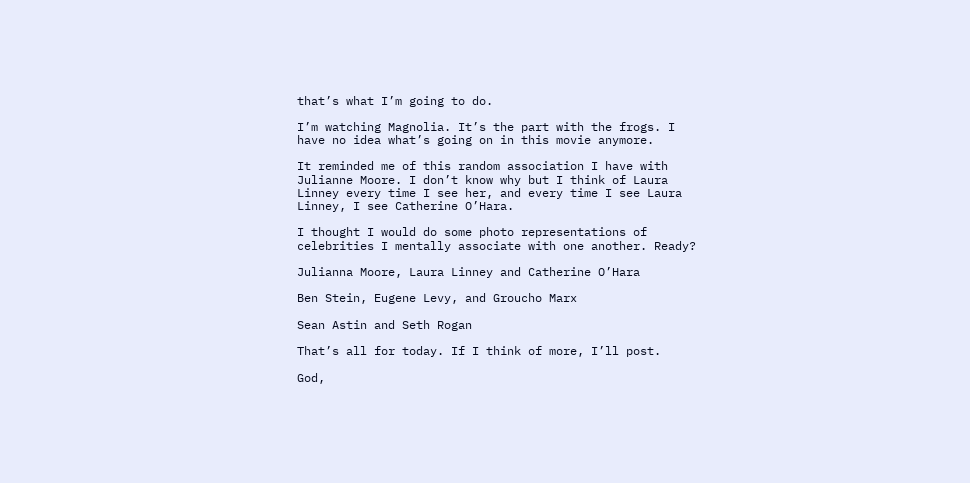that’s what I’m going to do.

I’m watching Magnolia. It’s the part with the frogs. I have no idea what’s going on in this movie anymore.

It reminded me of this random association I have with Julianne Moore. I don’t know why but I think of Laura Linney every time I see her, and every time I see Laura Linney, I see Catherine O’Hara.

I thought I would do some photo representations of celebrities I mentally associate with one another. Ready?

Julianna Moore, Laura Linney and Catherine O’Hara

Ben Stein, Eugene Levy, and Groucho Marx

Sean Astin and Seth Rogan

That’s all for today. If I think of more, I’ll post.

God,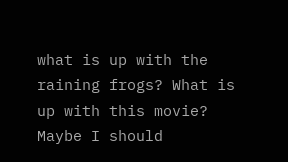what is up with the raining frogs? What is up with this movie? Maybe I should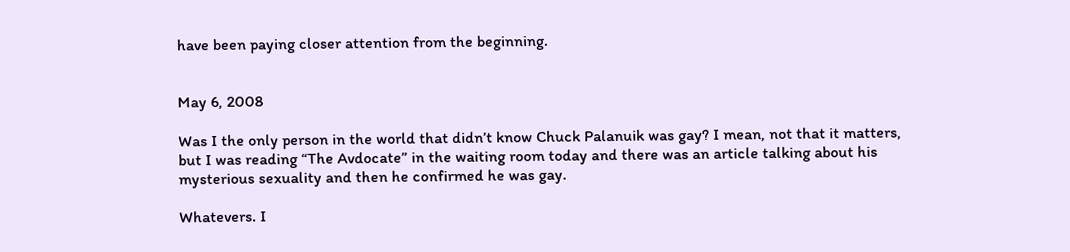have been paying closer attention from the beginning.


May 6, 2008

Was I the only person in the world that didn’t know Chuck Palanuik was gay? I mean, not that it matters, but I was reading “The Avdocate” in the waiting room today and there was an article talking about his mysterious sexuality and then he confirmed he was gay.

Whatevers. I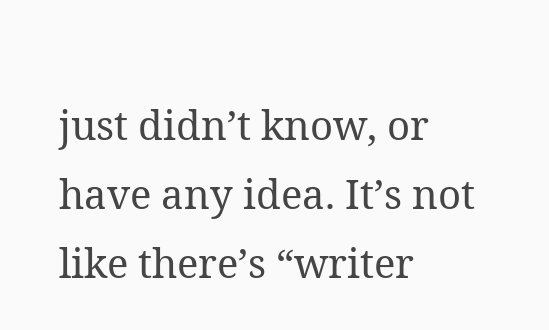just didn’t know, or have any idea. It’s not like there’s “writer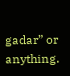gadar” or anything.